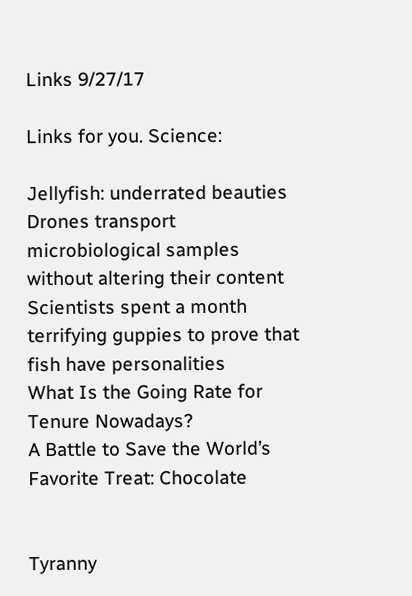Links 9/27/17

Links for you. Science:

Jellyfish: underrated beauties
Drones transport microbiological samples without altering their content
Scientists spent a month terrifying guppies to prove that fish have personalities
What Is the Going Rate for Tenure Nowadays?
A Battle to Save the World’s Favorite Treat: Chocolate


Tyranny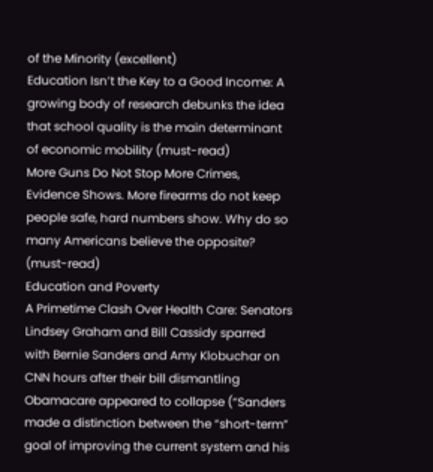of the Minority (excellent)
Education Isn’t the Key to a Good Income: A growing body of research debunks the idea that school quality is the main determinant of economic mobility (must-read)
More Guns Do Not Stop More Crimes, Evidence Shows. More firearms do not keep people safe, hard numbers show. Why do so many Americans believe the opposite? (must-read)
Education and Poverty
A Primetime Clash Over Health Care: Senators Lindsey Graham and Bill Cassidy sparred with Bernie Sanders and Amy Klobuchar on CNN hours after their bill dismantling Obamacare appeared to collapse (“Sanders made a distinction between the “short-term” goal of improving the current system and his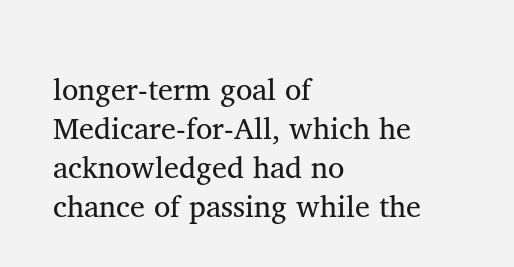longer-term goal of Medicare-for-All, which he acknowledged had no chance of passing while the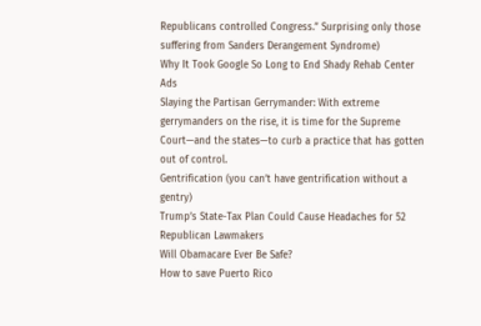Republicans controlled Congress.” Surprising only those suffering from Sanders Derangement Syndrome)
Why It Took Google So Long to End Shady Rehab Center Ads
Slaying the Partisan Gerrymander: With extreme gerrymanders on the rise, it is time for the Supreme Court—and the states—to curb a practice that has gotten out of control.
Gentrification (you can’t have gentrification without a gentry)
Trump’s State-Tax Plan Could Cause Headaches for 52 Republican Lawmakers
Will Obamacare Ever Be Safe?
How to save Puerto Rico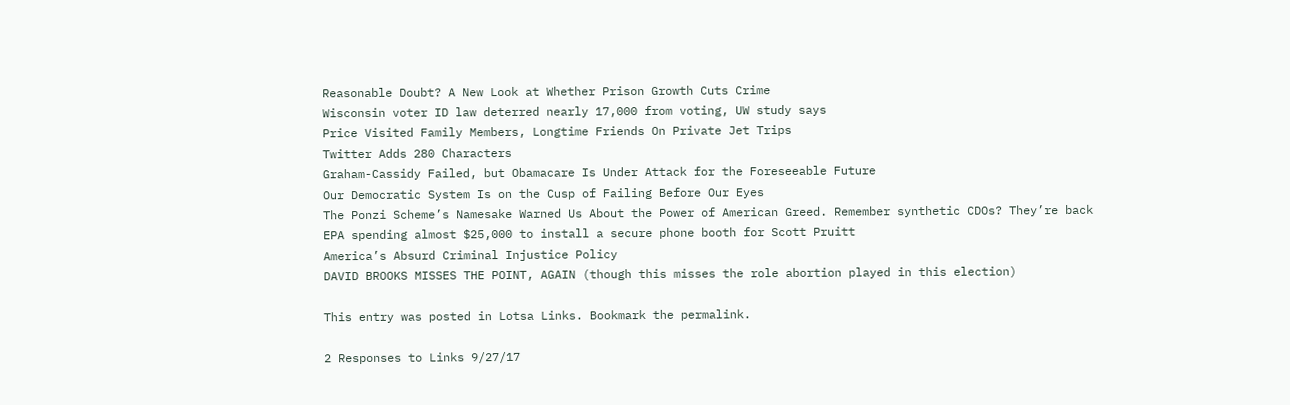Reasonable Doubt? A New Look at Whether Prison Growth Cuts Crime
Wisconsin voter ID law deterred nearly 17,000 from voting, UW study says
Price Visited Family Members, Longtime Friends On Private Jet Trips
Twitter Adds 280 Characters
Graham-Cassidy Failed, but Obamacare Is Under Attack for the Foreseeable Future
Our Democratic System Is on the Cusp of Failing Before Our Eyes
The Ponzi Scheme’s Namesake Warned Us About the Power of American Greed. Remember synthetic CDOs? They’re back
EPA spending almost $25,000 to install a secure phone booth for Scott Pruitt
America’s Absurd Criminal Injustice Policy
DAVID BROOKS MISSES THE POINT, AGAIN (though this misses the role abortion played in this election)

This entry was posted in Lotsa Links. Bookmark the permalink.

2 Responses to Links 9/27/17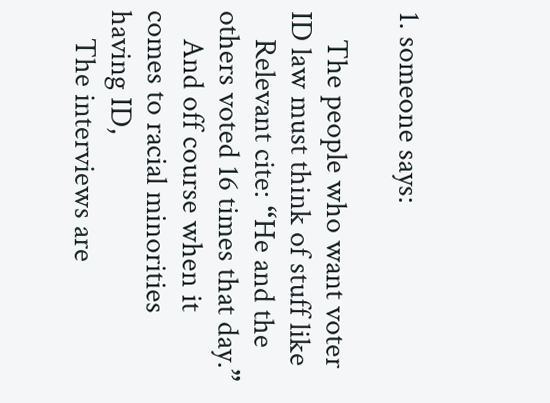1. someone says:

    The people who want voter ID law must think of stuff like
    Relevant cite: “He and the others voted 16 times that day.”
    And off course when it comes to racial minorities having ID,
    The interviews are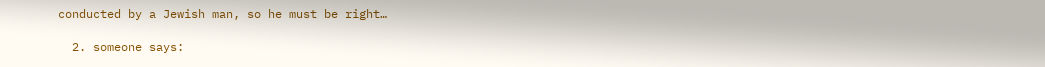conducted by a Jewish man, so he must be right…

  2. someone says: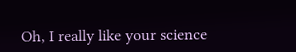Oh, I really like your science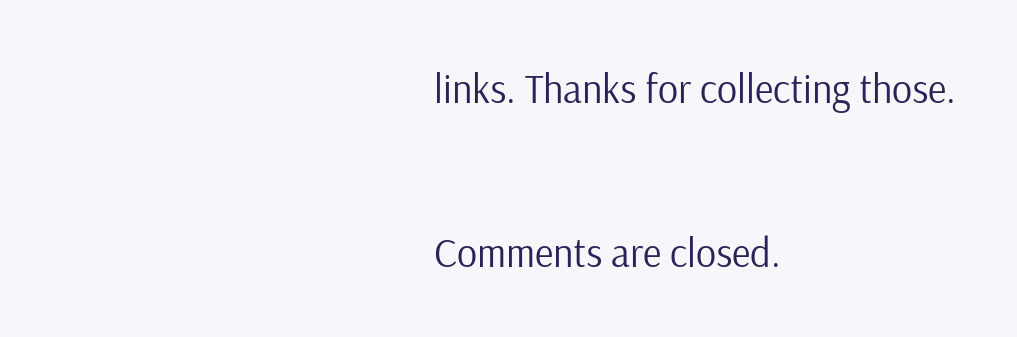links. Thanks for collecting those.

Comments are closed.